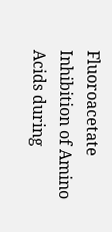Fluoroacetate Inhibition of Amino Acids during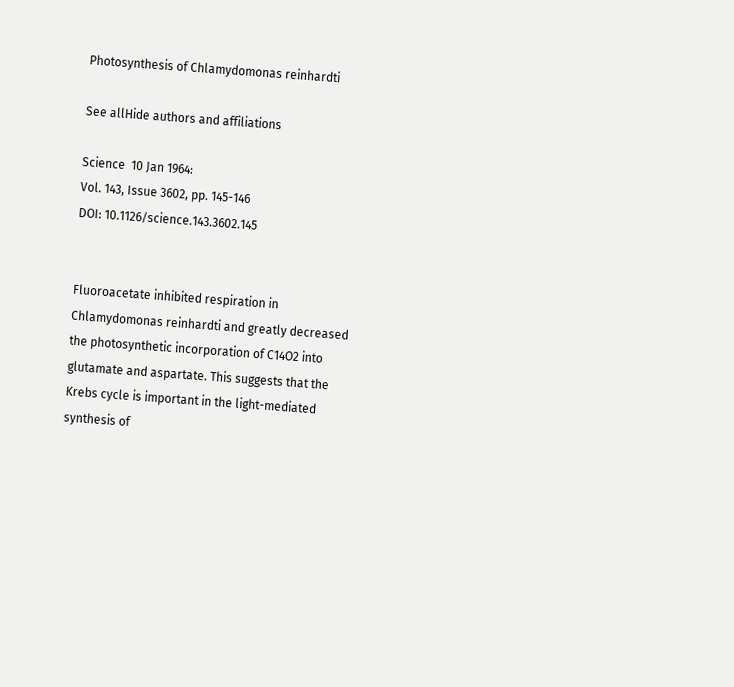Photosynthesis of Chlamydomonas reinhardti

See allHide authors and affiliations

Science  10 Jan 1964:
Vol. 143, Issue 3602, pp. 145-146
DOI: 10.1126/science.143.3602.145


Fluoroacetate inhibited respiration in Chlamydomonas reinhardti and greatly decreased the photosynthetic incorporation of C14O2 into glutamate and aspartate. This suggests that the Krebs cycle is important in the light-mediated synthesis of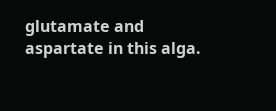glutamate and aspartate in this alga.